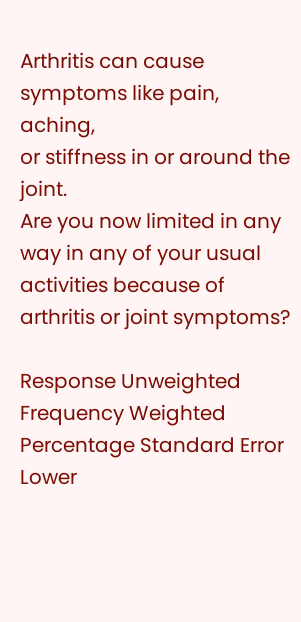Arthritis can cause symptoms like pain, aching,
or stiffness in or around the joint.
Are you now limited in any way in any of your usual
activities because of arthritis or joint symptoms?

Response Unweighted Frequency Weighted Percentage Standard Error Lower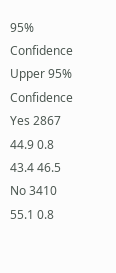95% Confidence
Upper 95% Confidence
Yes 2867 44.9 0.8 43.4 46.5
No 3410 55.1 0.8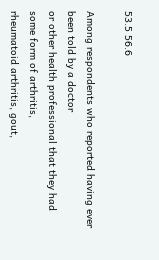53.5 56.6

Among respondents who reported having ever been told by a doctor
or other health professional that they had some form of arthritis,
rheumatoid arthritis, gout,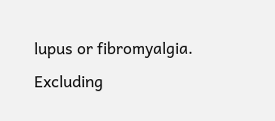lupus or fibromyalgia.
Excluding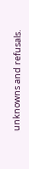unknowns and refusals.